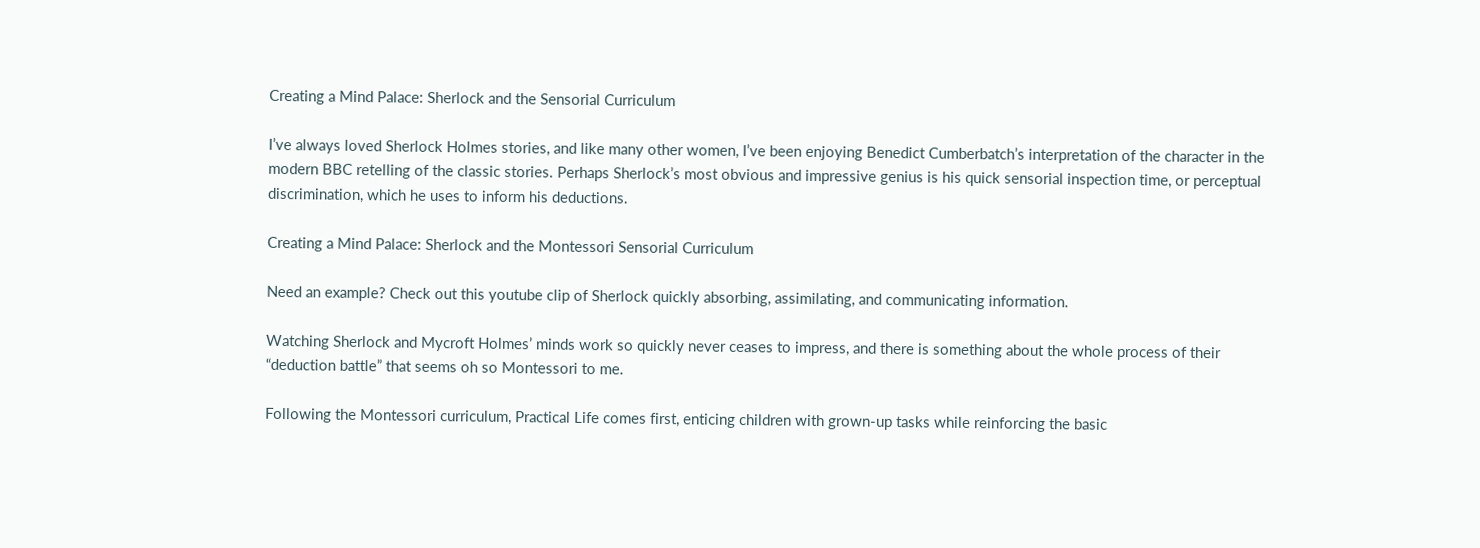Creating a Mind Palace: Sherlock and the Sensorial Curriculum

I’ve always loved Sherlock Holmes stories, and like many other women, I’ve been enjoying Benedict Cumberbatch’s interpretation of the character in the modern BBC retelling of the classic stories. Perhaps Sherlock’s most obvious and impressive genius is his quick sensorial inspection time, or perceptual discrimination, which he uses to inform his deductions.

Creating a Mind Palace: Sherlock and the Montessori Sensorial Curriculum

Need an example? Check out this youtube clip of Sherlock quickly absorbing, assimilating, and communicating information.

Watching Sherlock and Mycroft Holmes’ minds work so quickly never ceases to impress, and there is something about the whole process of their “deduction battle” that seems oh so Montessori to me.

Following the Montessori curriculum, Practical Life comes first, enticing children with grown-up tasks while reinforcing the basic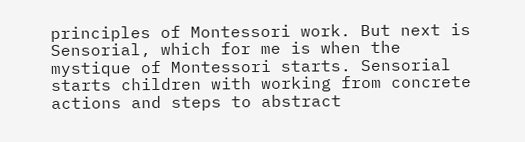principles of Montessori work. But next is Sensorial, which for me is when the mystique of Montessori starts. Sensorial starts children with working from concrete actions and steps to abstract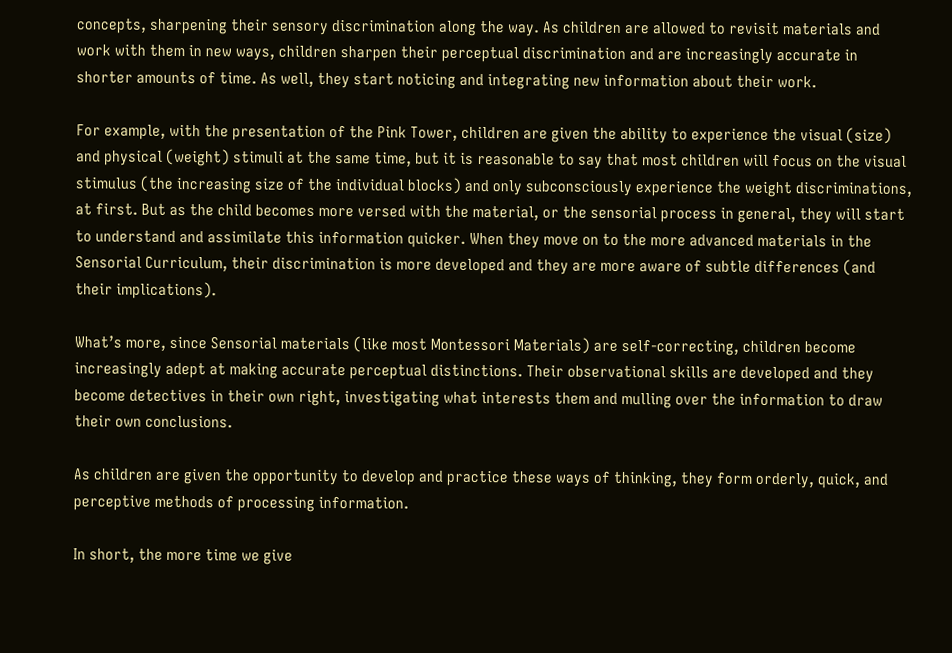concepts, sharpening their sensory discrimination along the way. As children are allowed to revisit materials and work with them in new ways, children sharpen their perceptual discrimination and are increasingly accurate in shorter amounts of time. As well, they start noticing and integrating new information about their work.

For example, with the presentation of the Pink Tower, children are given the ability to experience the visual (size) and physical (weight) stimuli at the same time, but it is reasonable to say that most children will focus on the visual stimulus (the increasing size of the individual blocks) and only subconsciously experience the weight discriminations, at first. But as the child becomes more versed with the material, or the sensorial process in general, they will start to understand and assimilate this information quicker. When they move on to the more advanced materials in the Sensorial Curriculum, their discrimination is more developed and they are more aware of subtle differences (and their implications).

What’s more, since Sensorial materials (like most Montessori Materials) are self-correcting, children become increasingly adept at making accurate perceptual distinctions. Their observational skills are developed and they become detectives in their own right, investigating what interests them and mulling over the information to draw their own conclusions.

As children are given the opportunity to develop and practice these ways of thinking, they form orderly, quick, and perceptive methods of processing information.

In short, the more time we give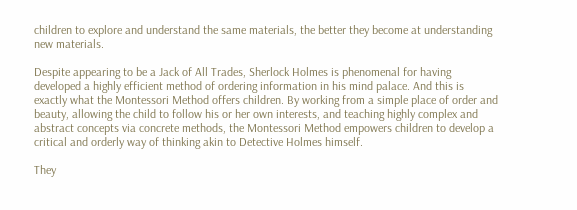children to explore and understand the same materials, the better they become at understanding new materials.

Despite appearing to be a Jack of All Trades, Sherlock Holmes is phenomenal for having developed a highly efficient method of ordering information in his mind palace. And this is exactly what the Montessori Method offers children. By working from a simple place of order and beauty, allowing the child to follow his or her own interests, and teaching highly complex and abstract concepts via concrete methods, the Montessori Method empowers children to develop a critical and orderly way of thinking akin to Detective Holmes himself.

They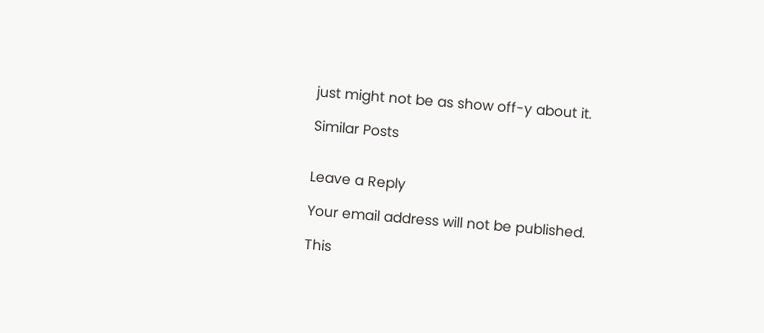just might not be as show off-y about it.

Similar Posts


Leave a Reply

Your email address will not be published.

This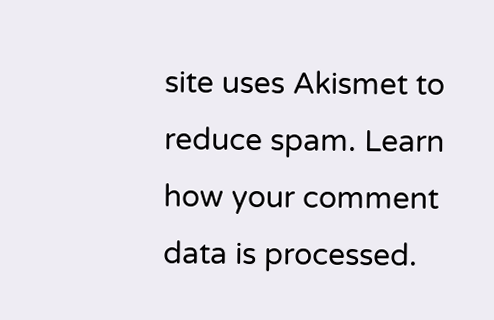site uses Akismet to reduce spam. Learn how your comment data is processed.